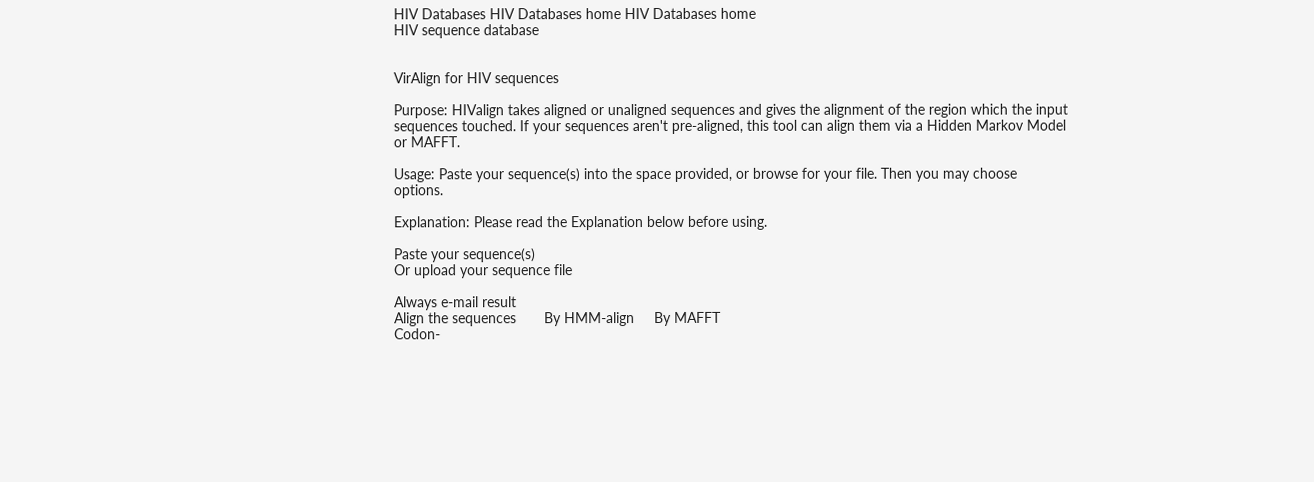HIV Databases HIV Databases home HIV Databases home
HIV sequence database


VirAlign for HIV sequences

Purpose: HIValign takes aligned or unaligned sequences and gives the alignment of the region which the input sequences touched. If your sequences aren't pre-aligned, this tool can align them via a Hidden Markov Model or MAFFT.

Usage: Paste your sequence(s) into the space provided, or browse for your file. Then you may choose options.

Explanation: Please read the Explanation below before using.

Paste your sequence(s)
Or upload your sequence file

Always e-mail result
Align the sequences       By HMM-align     By MAFFT
Codon-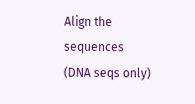Align the sequences
(DNA seqs only)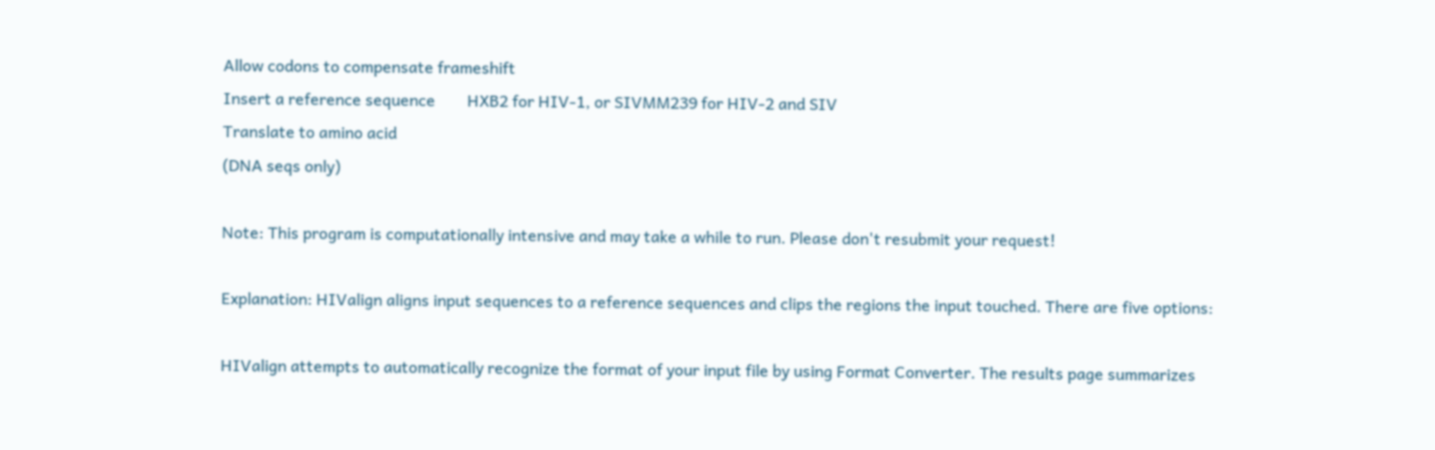Allow codons to compensate frameshift
Insert a reference sequence        HXB2 for HIV-1, or SIVMM239 for HIV-2 and SIV
Translate to amino acid
(DNA seqs only)

Note: This program is computationally intensive and may take a while to run. Please don't resubmit your request!

Explanation: HIValign aligns input sequences to a reference sequences and clips the regions the input touched. There are five options:

HIValign attempts to automatically recognize the format of your input file by using Format Converter. The results page summarizes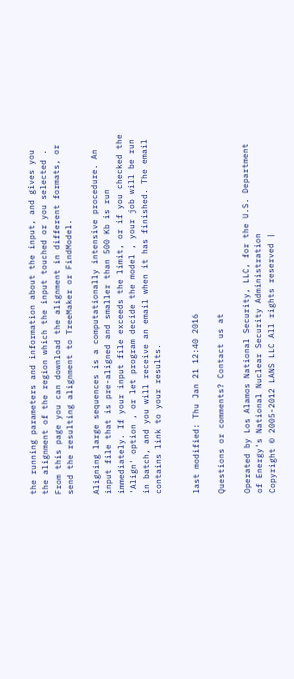the running parameters and information about the input, and gives you the alignment of the region which the input touched or you selected . From this page you can download the alignment in different formats, or send the resulting alignment to TreeMaker or FindModel.

Aligning large sequences is a computationally intensive procedure. An input file that is pre-aligned and smaller than 500 Kb is run immediately. If your input file exceeds the limit, or if you checked the 'Align' option , or let program decide the model , your job will be run in batch, and you will receive an email when it has finished. The email contains link to your results.


last modified: Thu Jan 21 12:40 2016

Questions or comments? Contact us at

Operated by Los Alamos National Security, LLC, for the U.S. Department of Energy's National Nuclear Security Administration
Copyright © 2005-2012 LANS LLC All rights reserved |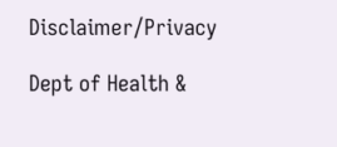Disclaimer/Privacy

Dept of Health &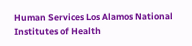Human Services Los Alamos National Institutes of Health